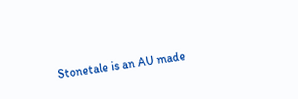Stonetale is an AU made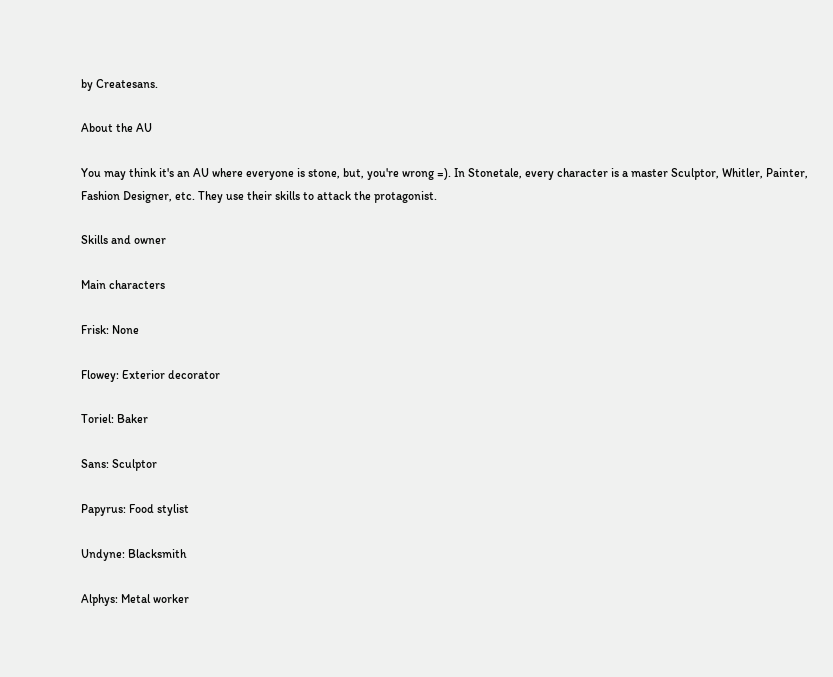by Createsans.

About the AU

You may think it's an AU where everyone is stone, but, you're wrong =). In Stonetale, every character is a master Sculptor, Whitler, Painter, Fashion Designer, etc. They use their skills to attack the protagonist.

Skills and owner

Main characters

Frisk: None

Flowey: Exterior decorator

Toriel: Baker

Sans: Sculptor

Papyrus: Food stylist

Undyne: Blacksmith

Alphys: Metal worker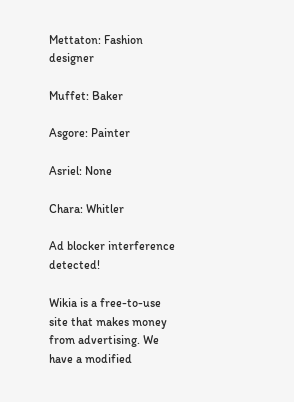Mettaton: Fashion designer

Muffet: Baker

Asgore: Painter

Asriel: None

Chara: Whitler

Ad blocker interference detected!

Wikia is a free-to-use site that makes money from advertising. We have a modified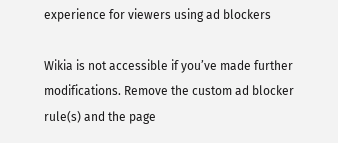experience for viewers using ad blockers

Wikia is not accessible if you’ve made further modifications. Remove the custom ad blocker rule(s) and the page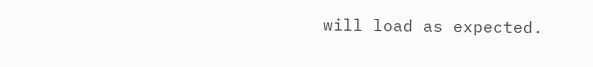will load as expected.